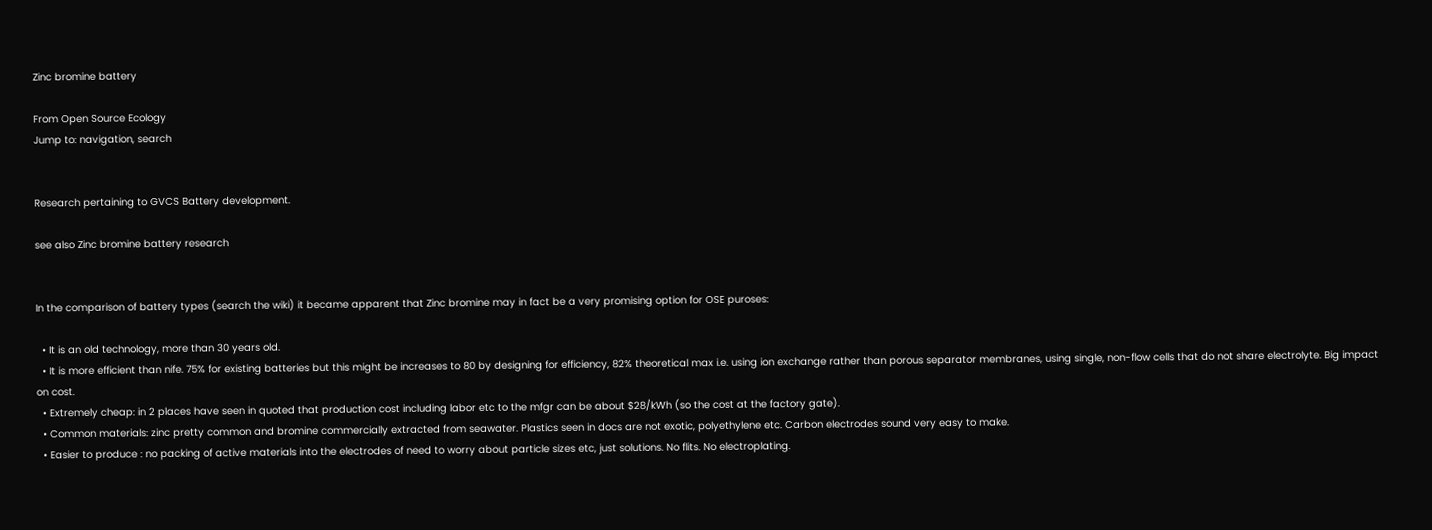Zinc bromine battery

From Open Source Ecology
Jump to: navigation, search


Research pertaining to GVCS Battery development.

see also Zinc bromine battery research


In the comparison of battery types (search the wiki) it became apparent that Zinc bromine may in fact be a very promising option for OSE puroses:

  • It is an old technology, more than 30 years old.
  • It is more efficient than nife. 75% for existing batteries but this might be increases to 80 by designing for efficiency, 82% theoretical max i.e. using ion exchange rather than porous separator membranes, using single, non-flow cells that do not share electrolyte. Big impact on cost.
  • Extremely cheap: in 2 places have seen in quoted that production cost including labor etc to the mfgr can be about $28/kWh (so the cost at the factory gate).
  • Common materials: zinc pretty common and bromine commercially extracted from seawater. Plastics seen in docs are not exotic, polyethylene etc. Carbon electrodes sound very easy to make.
  • Easier to produce : no packing of active materials into the electrodes of need to worry about particle sizes etc, just solutions. No flits. No electroplating.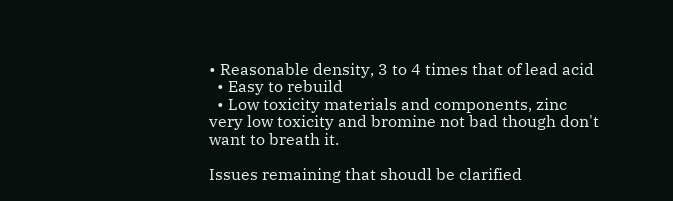• Reasonable density, 3 to 4 times that of lead acid
  • Easy to rebuild
  • Low toxicity materials and components, zinc very low toxicity and bromine not bad though don't want to breath it.

Issues remaining that shoudl be clarified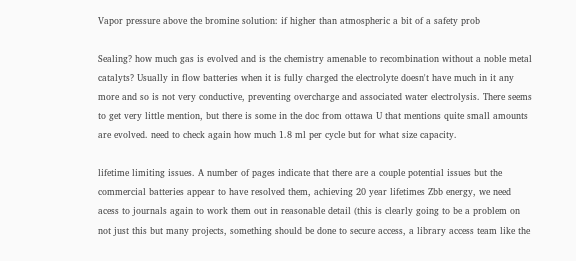Vapor pressure above the bromine solution: if higher than atmospheric a bit of a safety prob

Sealing? how much gas is evolved and is the chemistry amenable to recombination without a noble metal catalyts? Usually in flow batteries when it is fully charged the electrolyte doesn't have much in it any more and so is not very conductive, preventing overcharge and associated water electrolysis. There seems to get very little mention, but there is some in the doc from ottawa U that mentions quite small amounts are evolved. need to check again how much 1.8 ml per cycle but for what size capacity.

lifetime limiting issues. A number of pages indicate that there are a couple potential issues but the commercial batteries appear to have resolved them, achieving 20 year lifetimes Zbb energy, we need acess to journals again to work them out in reasonable detail (this is clearly going to be a problem on not just this but many projects, something should be done to secure access, a library access team like the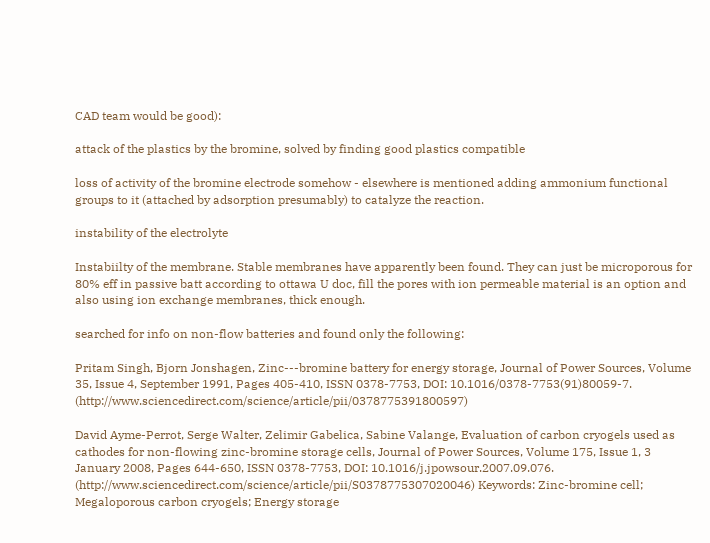CAD team would be good):

attack of the plastics by the bromine, solved by finding good plastics compatible

loss of activity of the bromine electrode somehow - elsewhere is mentioned adding ammonium functional groups to it (attached by adsorption presumably) to catalyze the reaction.

instability of the electrolyte

Instabiilty of the membrane. Stable membranes have apparently been found. They can just be microporous for 80% eff in passive batt according to ottawa U doc, fill the pores with ion permeable material is an option and also using ion exchange membranes, thick enough.

searched for info on non-flow batteries and found only the following:

Pritam Singh, Bjorn Jonshagen, Zinc---bromine battery for energy storage, Journal of Power Sources, Volume 35, Issue 4, September 1991, Pages 405-410, ISSN 0378-7753, DOI: 10.1016/0378-7753(91)80059-7. (http://www.sciencedirect.com/science/article/pii/0378775391800597)

David Ayme-Perrot, Serge Walter, Zelimir Gabelica, Sabine Valange, Evaluation of carbon cryogels used as cathodes for non-flowing zinc-bromine storage cells, Journal of Power Sources, Volume 175, Issue 1, 3 January 2008, Pages 644-650, ISSN 0378-7753, DOI: 10.1016/j.jpowsour.2007.09.076. (http://www.sciencedirect.com/science/article/pii/S0378775307020046) Keywords: Zinc-bromine cell; Megaloporous carbon cryogels; Energy storage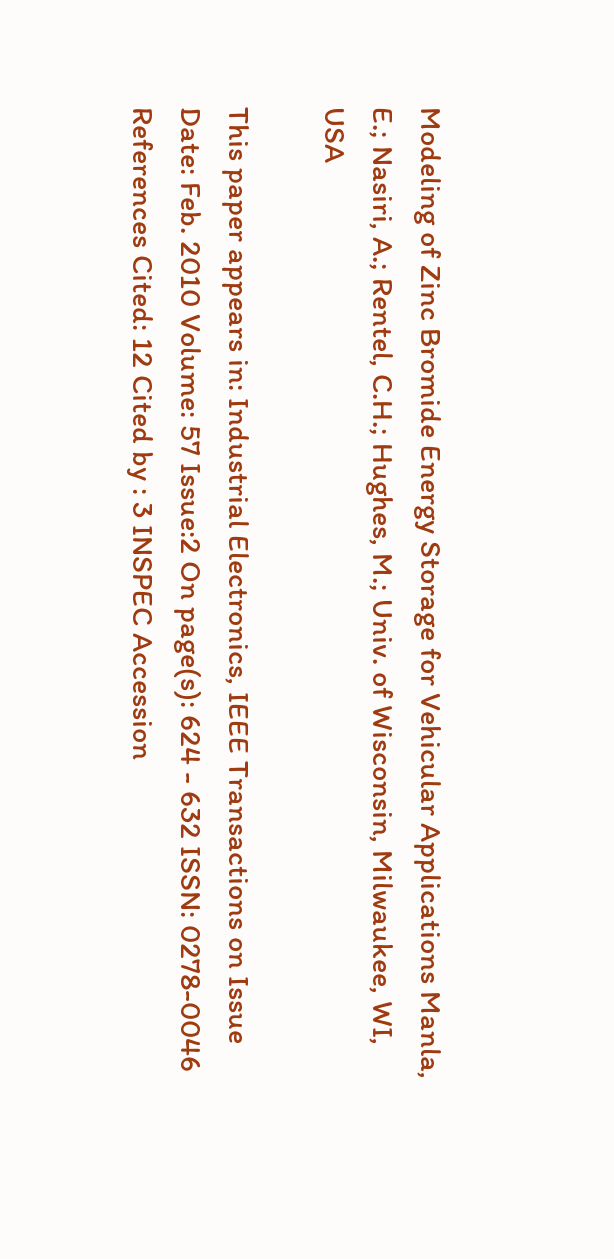Modeling of Zinc Bromide Energy Storage for Vehicular Applications Manla, E.; Nasiri, A.; Rentel, C.H.; Hughes, M.; Univ. of Wisconsin, Milwaukee, WI, USA

This paper appears in: Industrial Electronics, IEEE Transactions on Issue Date: Feb. 2010 Volume: 57 Issue:2 On page(s): 624 - 632 ISSN: 0278-0046 References Cited: 12 Cited by : 3 INSPEC Accession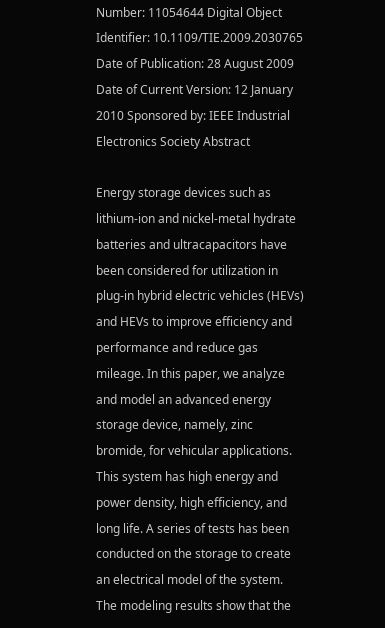Number: 11054644 Digital Object Identifier: 10.1109/TIE.2009.2030765 Date of Publication: 28 August 2009 Date of Current Version: 12 January 2010 Sponsored by: IEEE Industrial Electronics Society Abstract

Energy storage devices such as lithium-ion and nickel-metal hydrate batteries and ultracapacitors have been considered for utilization in plug-in hybrid electric vehicles (HEVs) and HEVs to improve efficiency and performance and reduce gas mileage. In this paper, we analyze and model an advanced energy storage device, namely, zinc bromide, for vehicular applications. This system has high energy and power density, high efficiency, and long life. A series of tests has been conducted on the storage to create an electrical model of the system. The modeling results show that the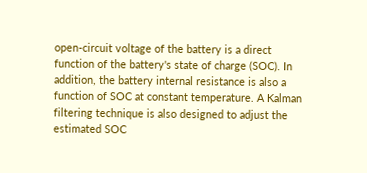open-circuit voltage of the battery is a direct function of the battery's state of charge (SOC). In addition, the battery internal resistance is also a function of SOC at constant temperature. A Kalman filtering technique is also designed to adjust the estimated SOC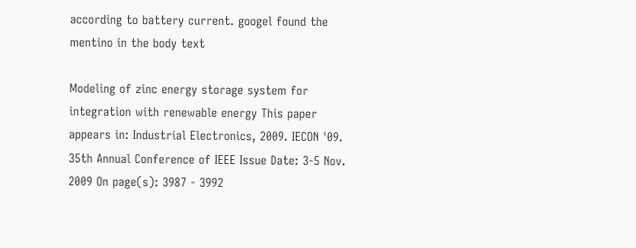according to battery current. googel found the mentino in the body text

Modeling of zinc energy storage system for integration with renewable energy This paper appears in: Industrial Electronics, 2009. IECON '09. 35th Annual Conference of IEEE Issue Date: 3-5 Nov. 2009 On page(s): 3987 - 3992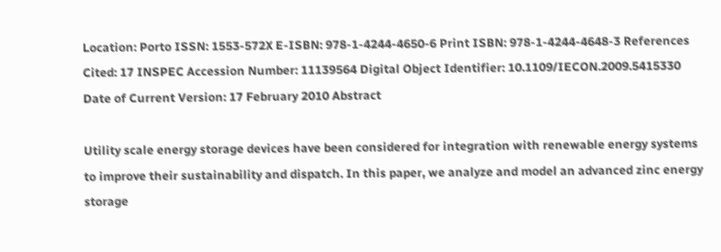Location: Porto ISSN: 1553-572X E-ISBN: 978-1-4244-4650-6 Print ISBN: 978-1-4244-4648-3 References Cited: 17 INSPEC Accession Number: 11139564 Digital Object Identifier: 10.1109/IECON.2009.5415330 Date of Current Version: 17 February 2010 Abstract

Utility scale energy storage devices have been considered for integration with renewable energy systems to improve their sustainability and dispatch. In this paper, we analyze and model an advanced zinc energy storage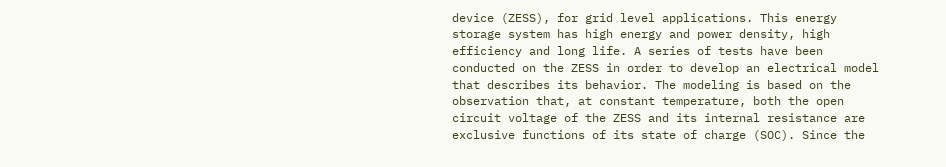device (ZESS), for grid level applications. This energy storage system has high energy and power density, high efficiency and long life. A series of tests have been conducted on the ZESS in order to develop an electrical model that describes its behavior. The modeling is based on the observation that, at constant temperature, both the open circuit voltage of the ZESS and its internal resistance are exclusive functions of its state of charge (SOC). Since the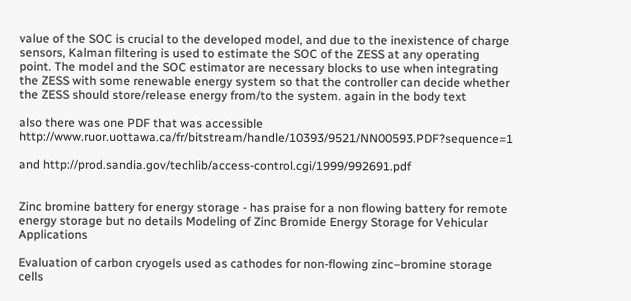value of the SOC is crucial to the developed model, and due to the inexistence of charge sensors, Kalman filtering is used to estimate the SOC of the ZESS at any operating point. The model and the SOC estimator are necessary blocks to use when integrating the ZESS with some renewable energy system so that the controller can decide whether the ZESS should store/release energy from/to the system. again in the body text

also there was one PDF that was accessible http://www.ruor.uottawa.ca/fr/bitstream/handle/10393/9521/NN00593.PDF?sequence=1

and http://prod.sandia.gov/techlib/access-control.cgi/1999/992691.pdf


Zinc bromine battery for energy storage - has praise for a non flowing battery for remote energy storage but no details Modeling of Zinc Bromide Energy Storage for Vehicular Applications

Evaluation of carbon cryogels used as cathodes for non-flowing zinc–bromine storage cells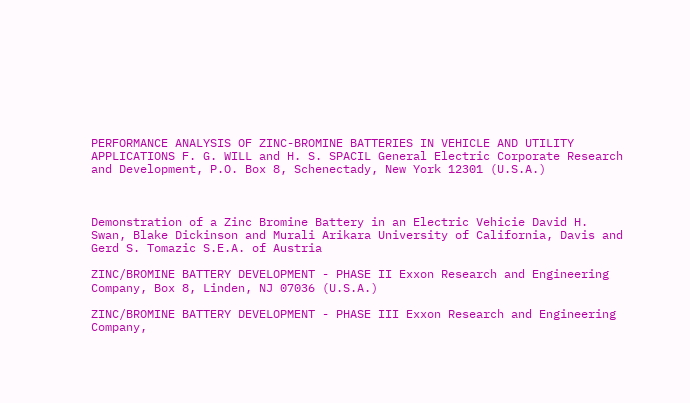PERFORMANCE ANALYSIS OF ZINC-BROMINE BATTERIES IN VEHICLE AND UTILITY APPLICATIONS F. G. WILL and H. S. SPACIL General Electric Corporate Research and Development, P.O. Box 8, Schenectady, New York 12301 (U.S.A.)



Demonstration of a Zinc Bromine Battery in an Electric Vehicie David H. Swan, Blake Dickinson and Murali Arikara University of California, Davis and Gerd S. Tomazic S.E.A. of Austria

ZINC/BROMINE BATTERY DEVELOPMENT - PHASE II Exxon Research and Engineering Company, Box 8, Linden, NJ 07036 (U.S.A.)

ZINC/BROMINE BATTERY DEVELOPMENT - PHASE III Exxon Research and Engineering Company,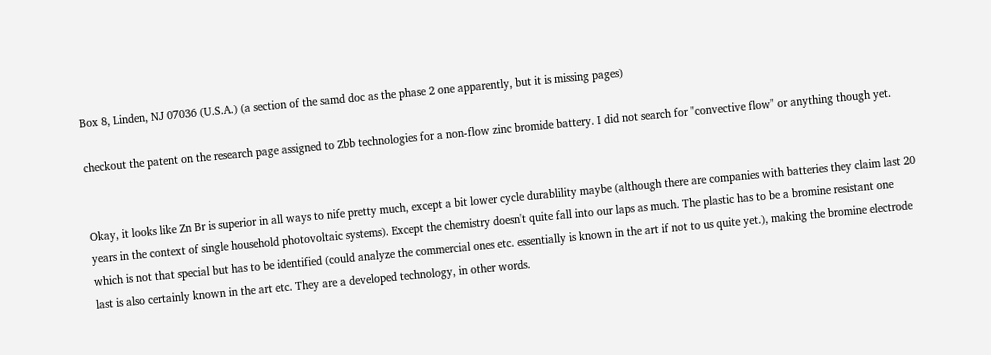Box 8, Linden, NJ 07036 (U.S.A.) (a section of the samd doc as the phase 2 one apparently, but it is missing pages)

checkout the patent on the research page assigned to Zbb technologies for a non-flow zinc bromide battery. I did not search for "convective flow" or anything though yet.


Okay, it looks like Zn Br is superior in all ways to nife pretty much, except a bit lower cycle durablility maybe (although there are companies with batteries they claim last 20 years in the context of single household photovoltaic systems). Except the chemistry doesn't quite fall into our laps as much. The plastic has to be a bromine resistant one which is not that special but has to be identified (could analyze the commercial ones etc. essentially is known in the art if not to us quite yet.), making the bromine electrode last is also certainly known in the art etc. They are a developed technology, in other words.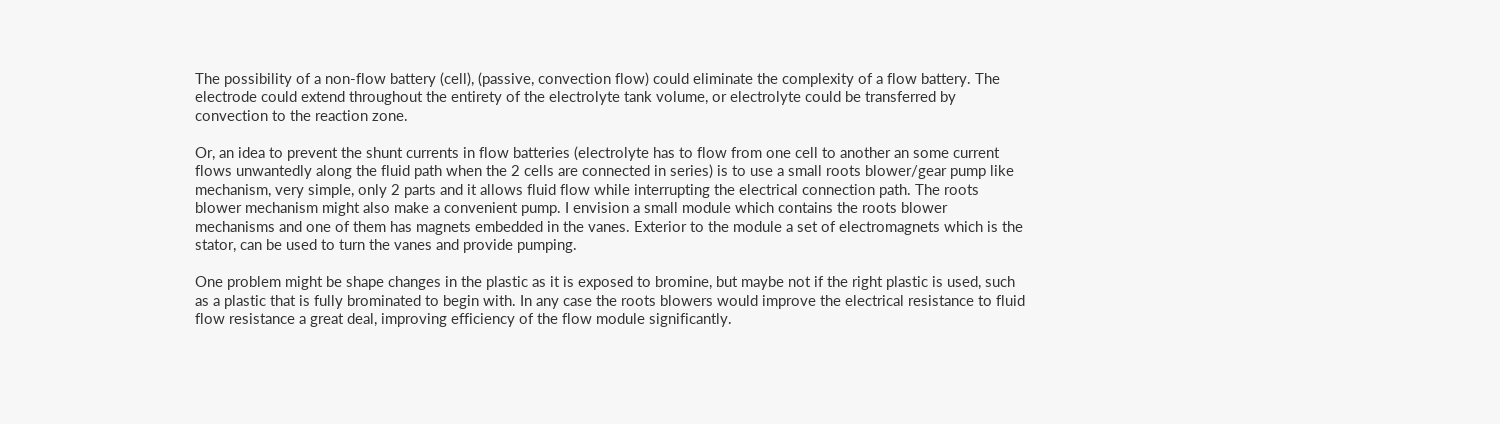The possibility of a non-flow battery (cell), (passive, convection flow) could eliminate the complexity of a flow battery. The electrode could extend throughout the entirety of the electrolyte tank volume, or electrolyte could be transferred by convection to the reaction zone.

Or, an idea to prevent the shunt currents in flow batteries (electrolyte has to flow from one cell to another an some current flows unwantedly along the fluid path when the 2 cells are connected in series) is to use a small roots blower/gear pump like mechanism, very simple, only 2 parts and it allows fluid flow while interrupting the electrical connection path. The roots blower mechanism might also make a convenient pump. I envision a small module which contains the roots blower mechanisms and one of them has magnets embedded in the vanes. Exterior to the module a set of electromagnets which is the stator, can be used to turn the vanes and provide pumping.

One problem might be shape changes in the plastic as it is exposed to bromine, but maybe not if the right plastic is used, such as a plastic that is fully brominated to begin with. In any case the roots blowers would improve the electrical resistance to fluid flow resistance a great deal, improving efficiency of the flow module significantly.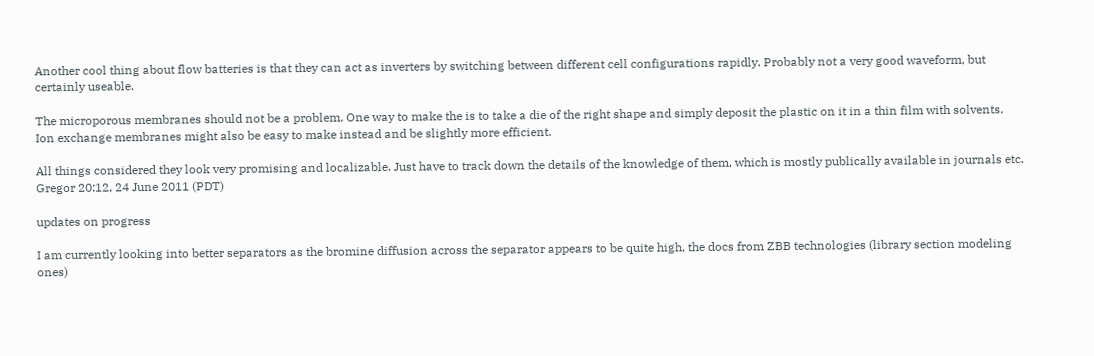Another cool thing about flow batteries is that they can act as inverters by switching between different cell configurations rapidly. Probably not a very good waveform, but certainly useable.

The microporous membranes should not be a problem. One way to make the is to take a die of the right shape and simply deposit the plastic on it in a thin film with solvents. Ion exchange membranes might also be easy to make instead and be slightly more efficient.

All things considered they look very promising and localizable. Just have to track down the details of the knowledge of them, which is mostly publically available in journals etc. Gregor 20:12, 24 June 2011 (PDT)

updates on progress

I am currently looking into better separators as the bromine diffusion across the separator appears to be quite high, the docs from ZBB technologies (library section modeling ones)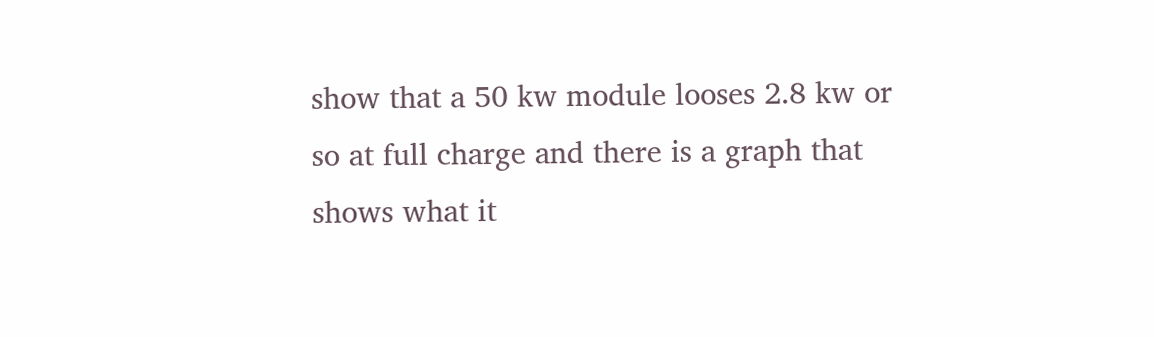show that a 50 kw module looses 2.8 kw or so at full charge and there is a graph that shows what it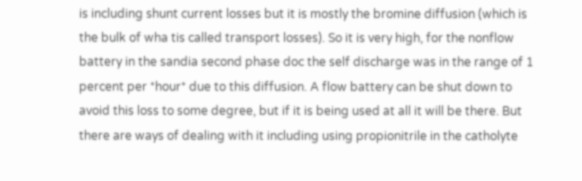is including shunt current losses but it is mostly the bromine diffusion (which is the bulk of wha tis called transport losses). So it is very high, for the nonflow battery in the sandia second phase doc the self discharge was in the range of 1 percent per *hour* due to this diffusion. A flow battery can be shut down to avoid this loss to some degree, but if it is being used at all it will be there. But there are ways of dealing with it including using propionitrile in the catholyte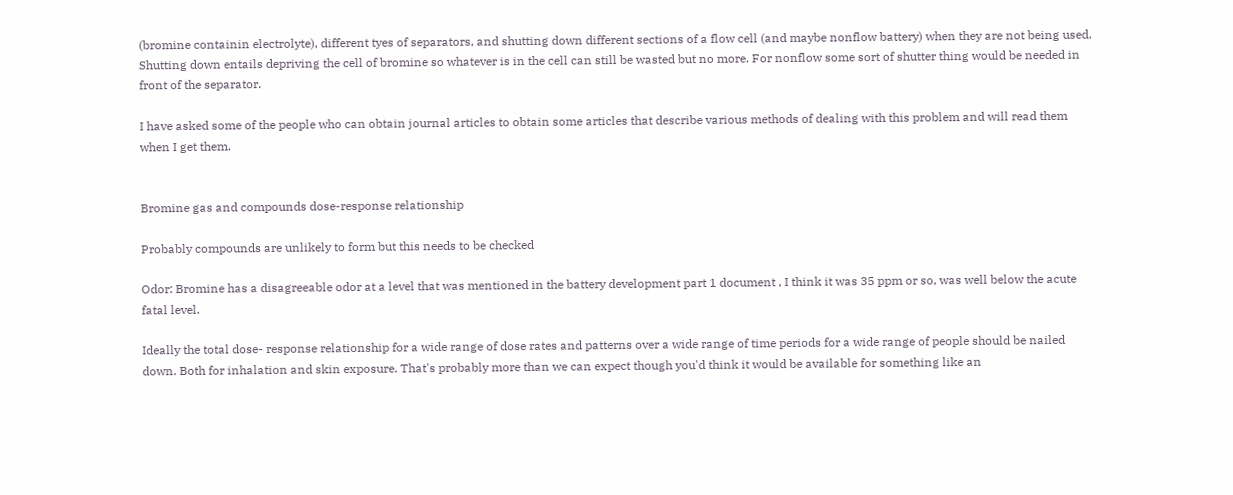(bromine containin electrolyte), different tyes of separators, and shutting down different sections of a flow cell (and maybe nonflow battery) when they are not being used. Shutting down entails depriving the cell of bromine so whatever is in the cell can still be wasted but no more. For nonflow some sort of shutter thing would be needed in front of the separator.

I have asked some of the people who can obtain journal articles to obtain some articles that describe various methods of dealing with this problem and will read them when I get them.


Bromine gas and compounds dose-response relationship

Probably compounds are unlikely to form but this needs to be checked

Odor: Bromine has a disagreeable odor at a level that was mentioned in the battery development part 1 document , I think it was 35 ppm or so, was well below the acute fatal level.

Ideally the total dose- response relationship for a wide range of dose rates and patterns over a wide range of time periods for a wide range of people should be nailed down. Both for inhalation and skin exposure. That's probably more than we can expect though you'd think it would be available for something like an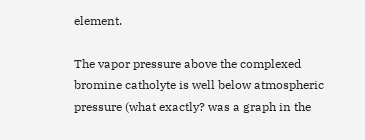element.

The vapor pressure above the complexed bromine catholyte is well below atmospheric pressure (what exactly? was a graph in the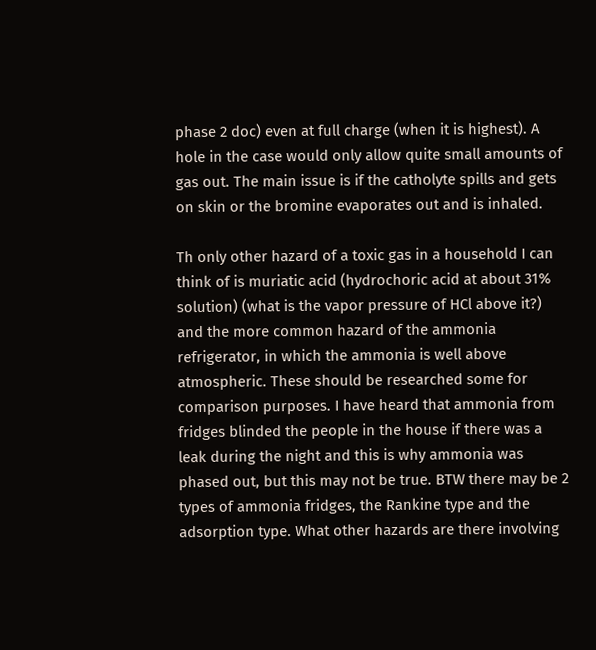phase 2 doc) even at full charge (when it is highest). A hole in the case would only allow quite small amounts of gas out. The main issue is if the catholyte spills and gets on skin or the bromine evaporates out and is inhaled.

Th only other hazard of a toxic gas in a household I can think of is muriatic acid (hydrochoric acid at about 31% solution) (what is the vapor pressure of HCl above it?) and the more common hazard of the ammonia refrigerator, in which the ammonia is well above atmospheric. These should be researched some for comparison purposes. I have heard that ammonia from fridges blinded the people in the house if there was a leak during the night and this is why ammonia was phased out, but this may not be true. BTW there may be 2 types of ammonia fridges, the Rankine type and the adsorption type. What other hazards are there involving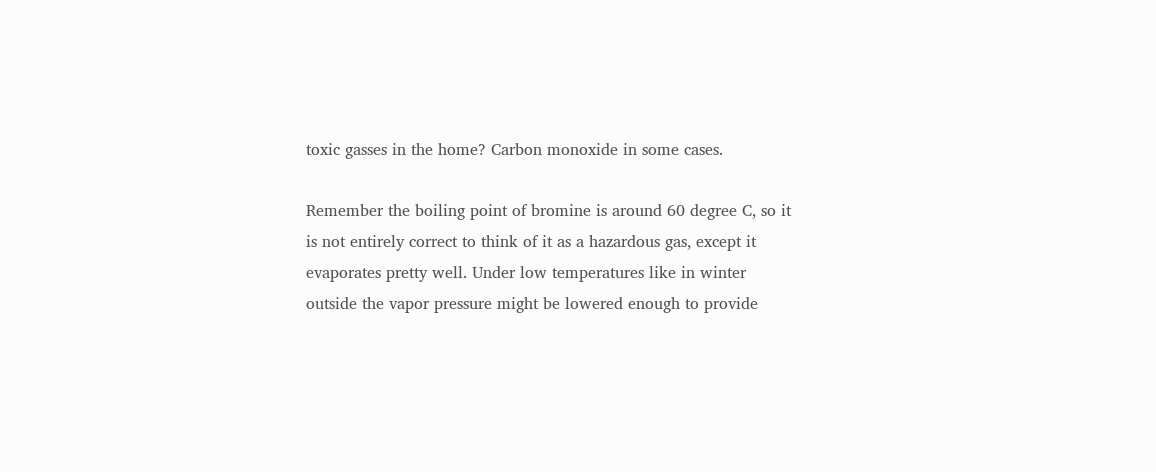toxic gasses in the home? Carbon monoxide in some cases.

Remember the boiling point of bromine is around 60 degree C, so it is not entirely correct to think of it as a hazardous gas, except it evaporates pretty well. Under low temperatures like in winter outside the vapor pressure might be lowered enough to provide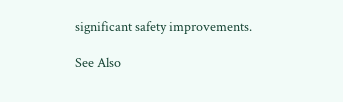significant safety improvements.

See Also